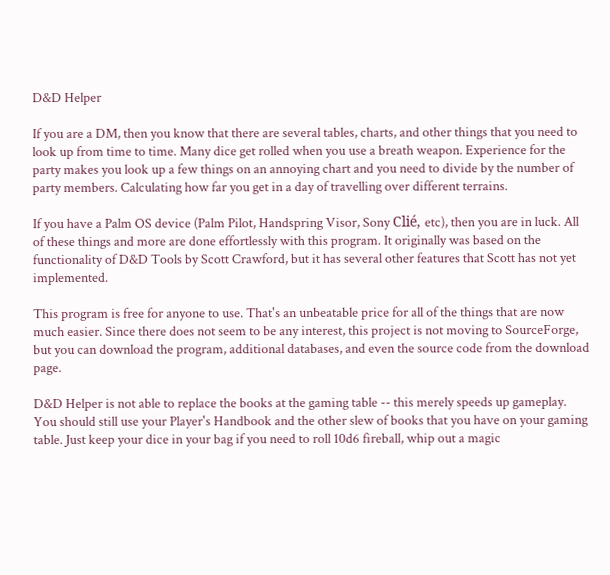D&D Helper

If you are a DM, then you know that there are several tables, charts, and other things that you need to look up from time to time. Many dice get rolled when you use a breath weapon. Experience for the party makes you look up a few things on an annoying chart and you need to divide by the number of party members. Calculating how far you get in a day of travelling over different terrains.

If you have a Palm OS device (Palm Pilot, Handspring Visor, Sony Clié, etc), then you are in luck. All of these things and more are done effortlessly with this program. It originally was based on the functionality of D&D Tools by Scott Crawford, but it has several other features that Scott has not yet implemented.

This program is free for anyone to use. That's an unbeatable price for all of the things that are now much easier. Since there does not seem to be any interest, this project is not moving to SourceForge, but you can download the program, additional databases, and even the source code from the download page.

D&D Helper is not able to replace the books at the gaming table -- this merely speeds up gameplay. You should still use your Player's Handbook and the other slew of books that you have on your gaming table. Just keep your dice in your bag if you need to roll 10d6 fireball, whip out a magic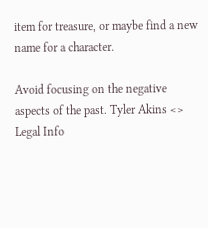item for treasure, or maybe find a new name for a character.

Avoid focusing on the negative aspects of the past. Tyler Akins <>
Legal Info